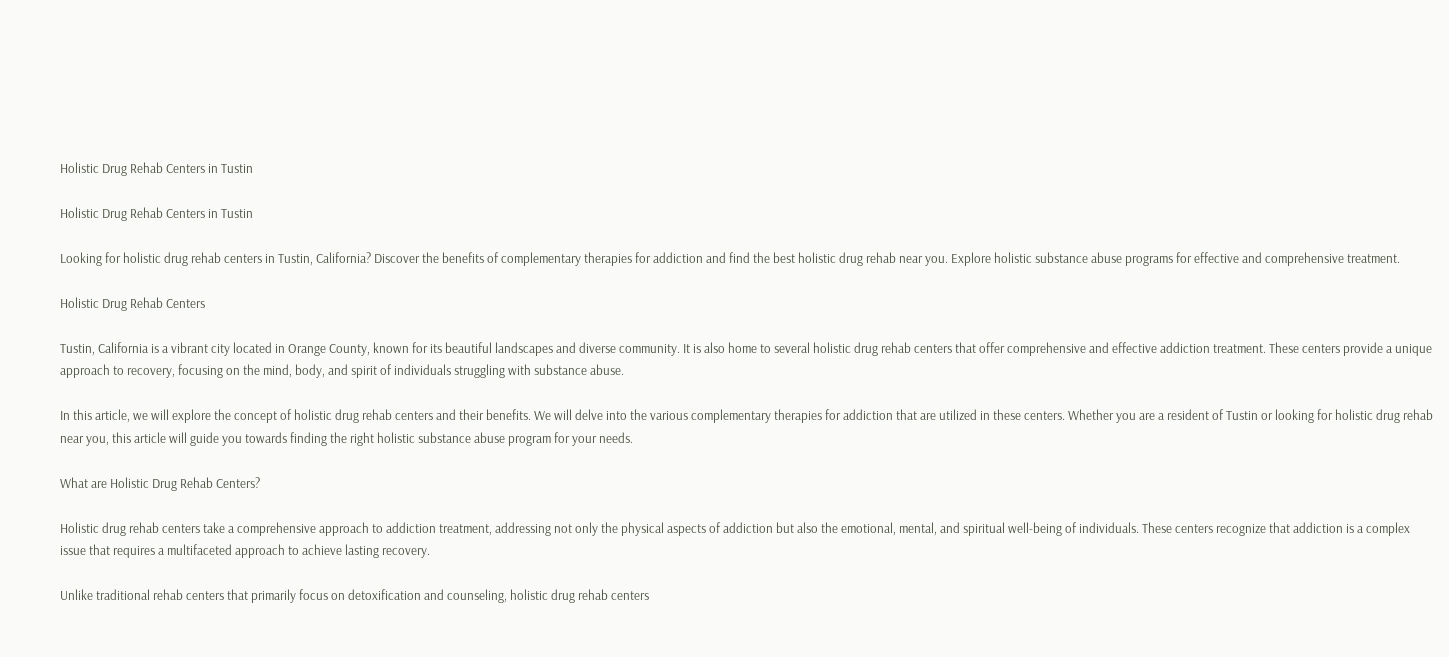Holistic Drug Rehab Centers in Tustin

Holistic Drug Rehab Centers in Tustin

Looking for holistic drug rehab centers in Tustin, California? Discover the benefits of complementary therapies for addiction and find the best holistic drug rehab near you. Explore holistic substance abuse programs for effective and comprehensive treatment.

Holistic Drug Rehab Centers

Tustin, California is a vibrant city located in Orange County, known for its beautiful landscapes and diverse community. It is also home to several holistic drug rehab centers that offer comprehensive and effective addiction treatment. These centers provide a unique approach to recovery, focusing on the mind, body, and spirit of individuals struggling with substance abuse.

In this article, we will explore the concept of holistic drug rehab centers and their benefits. We will delve into the various complementary therapies for addiction that are utilized in these centers. Whether you are a resident of Tustin or looking for holistic drug rehab near you, this article will guide you towards finding the right holistic substance abuse program for your needs.

What are Holistic Drug Rehab Centers?

Holistic drug rehab centers take a comprehensive approach to addiction treatment, addressing not only the physical aspects of addiction but also the emotional, mental, and spiritual well-being of individuals. These centers recognize that addiction is a complex issue that requires a multifaceted approach to achieve lasting recovery.

Unlike traditional rehab centers that primarily focus on detoxification and counseling, holistic drug rehab centers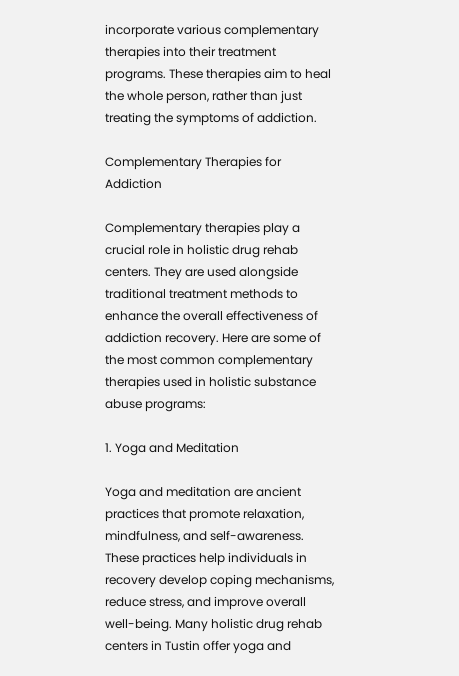incorporate various complementary therapies into their treatment programs. These therapies aim to heal the whole person, rather than just treating the symptoms of addiction.

Complementary Therapies for Addiction

Complementary therapies play a crucial role in holistic drug rehab centers. They are used alongside traditional treatment methods to enhance the overall effectiveness of addiction recovery. Here are some of the most common complementary therapies used in holistic substance abuse programs:

1. Yoga and Meditation

Yoga and meditation are ancient practices that promote relaxation, mindfulness, and self-awareness. These practices help individuals in recovery develop coping mechanisms, reduce stress, and improve overall well-being. Many holistic drug rehab centers in Tustin offer yoga and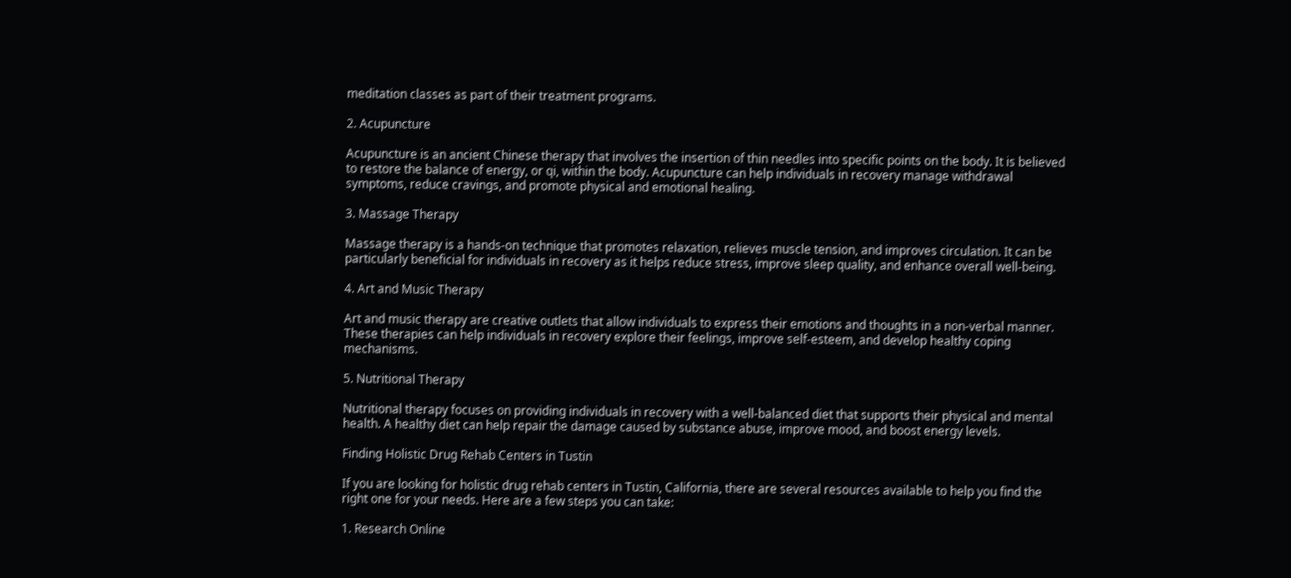meditation classes as part of their treatment programs.

2. Acupuncture

Acupuncture is an ancient Chinese therapy that involves the insertion of thin needles into specific points on the body. It is believed to restore the balance of energy, or qi, within the body. Acupuncture can help individuals in recovery manage withdrawal symptoms, reduce cravings, and promote physical and emotional healing.

3. Massage Therapy

Massage therapy is a hands-on technique that promotes relaxation, relieves muscle tension, and improves circulation. It can be particularly beneficial for individuals in recovery as it helps reduce stress, improve sleep quality, and enhance overall well-being.

4. Art and Music Therapy

Art and music therapy are creative outlets that allow individuals to express their emotions and thoughts in a non-verbal manner. These therapies can help individuals in recovery explore their feelings, improve self-esteem, and develop healthy coping mechanisms.

5. Nutritional Therapy

Nutritional therapy focuses on providing individuals in recovery with a well-balanced diet that supports their physical and mental health. A healthy diet can help repair the damage caused by substance abuse, improve mood, and boost energy levels.

Finding Holistic Drug Rehab Centers in Tustin

If you are looking for holistic drug rehab centers in Tustin, California, there are several resources available to help you find the right one for your needs. Here are a few steps you can take:

1. Research Online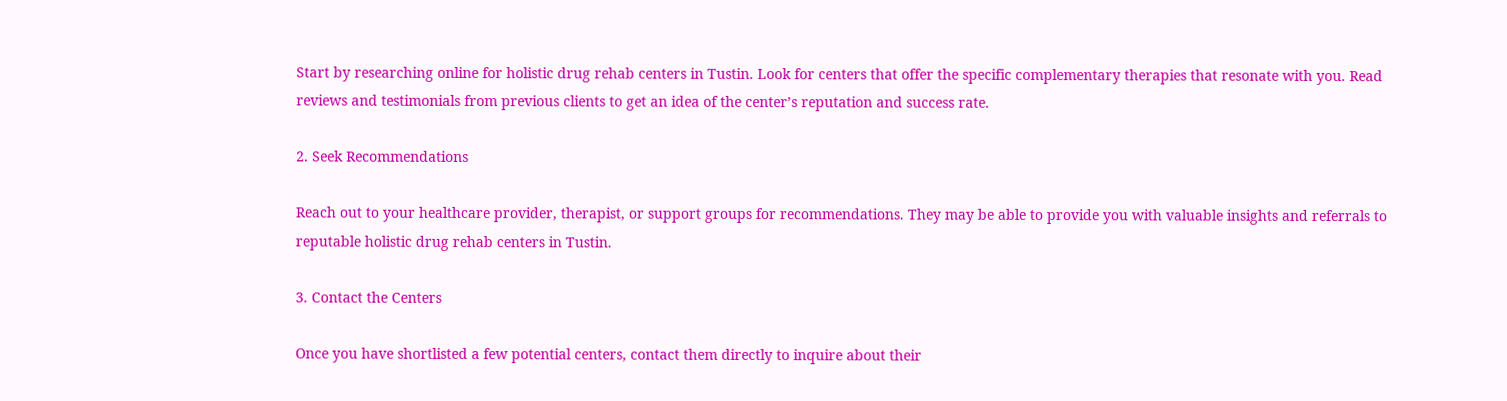Start by researching online for holistic drug rehab centers in Tustin. Look for centers that offer the specific complementary therapies that resonate with you. Read reviews and testimonials from previous clients to get an idea of the center’s reputation and success rate.

2. Seek Recommendations

Reach out to your healthcare provider, therapist, or support groups for recommendations. They may be able to provide you with valuable insights and referrals to reputable holistic drug rehab centers in Tustin.

3. Contact the Centers

Once you have shortlisted a few potential centers, contact them directly to inquire about their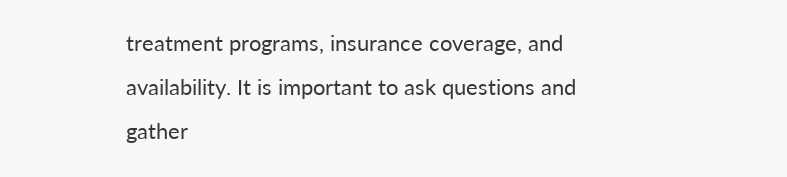treatment programs, insurance coverage, and availability. It is important to ask questions and gather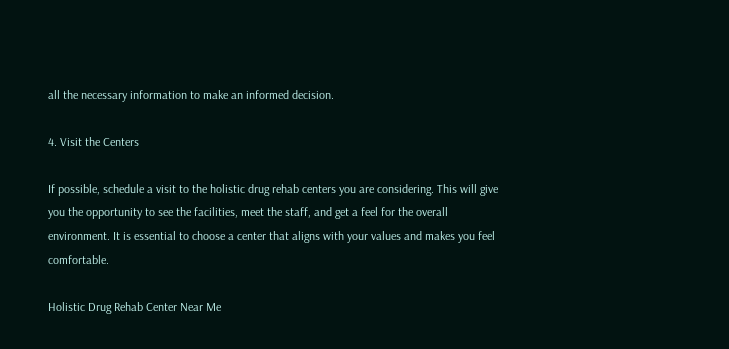all the necessary information to make an informed decision.

4. Visit the Centers

If possible, schedule a visit to the holistic drug rehab centers you are considering. This will give you the opportunity to see the facilities, meet the staff, and get a feel for the overall environment. It is essential to choose a center that aligns with your values and makes you feel comfortable.

Holistic Drug Rehab Center Near Me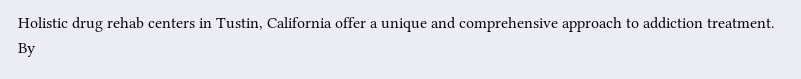Holistic drug rehab centers in Tustin, California offer a unique and comprehensive approach to addiction treatment. By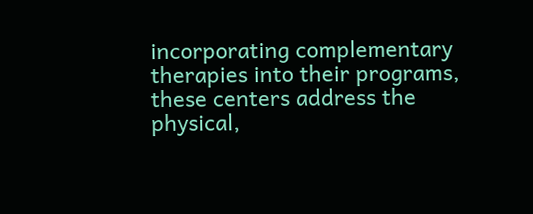incorporating complementary therapies into their programs, these centers address the physical,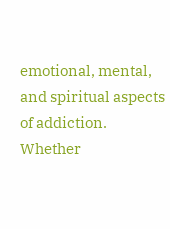emotional, mental, and spiritual aspects of addiction. Whether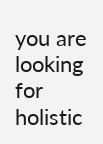you are looking for holistic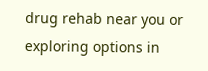drug rehab near you or exploring options in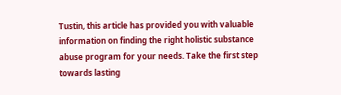Tustin, this article has provided you with valuable information on finding the right holistic substance abuse program for your needs. Take the first step towards lasting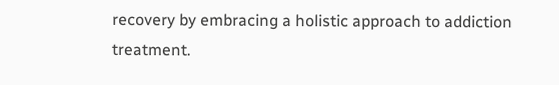recovery by embracing a holistic approach to addiction treatment.